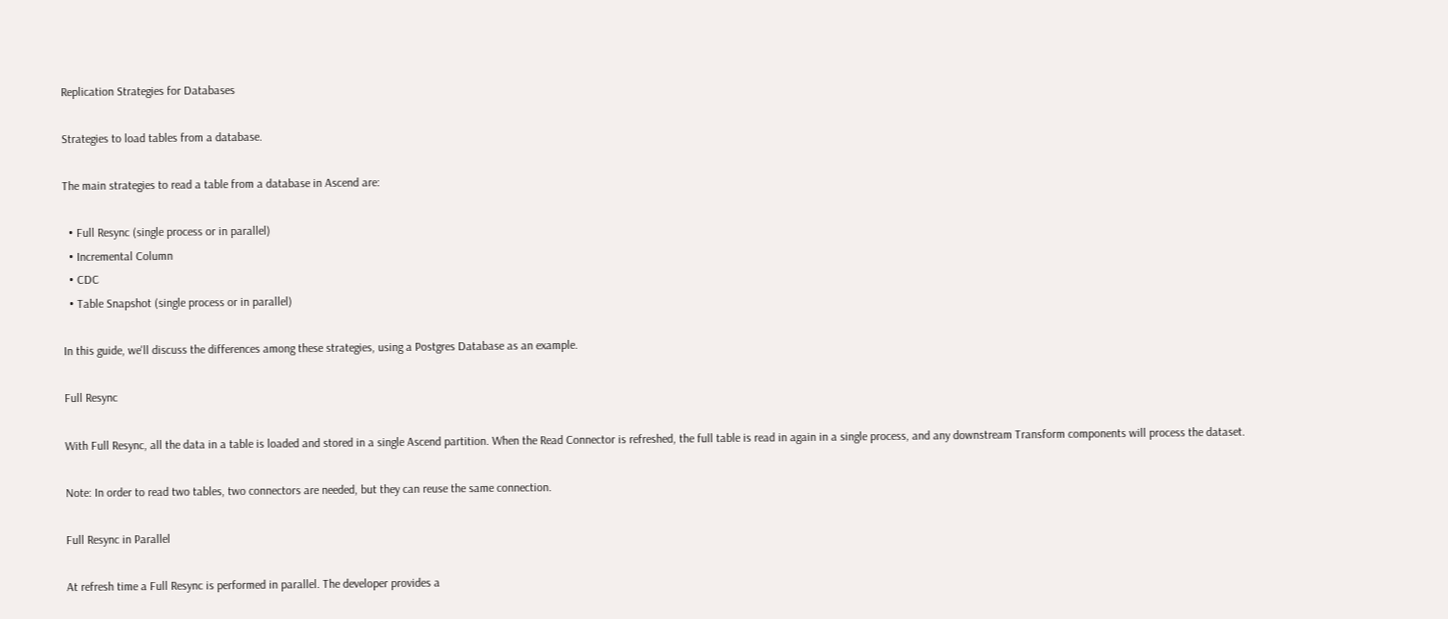Replication Strategies for Databases

Strategies to load tables from a database.

The main strategies to read a table from a database in Ascend are:

  • Full Resync (single process or in parallel)
  • Incremental Column
  • CDC
  • Table Snapshot (single process or in parallel)

In this guide, we'll discuss the differences among these strategies, using a Postgres Database as an example.

Full Resync

With Full Resync, all the data in a table is loaded and stored in a single Ascend partition. When the Read Connector is refreshed, the full table is read in again in a single process, and any downstream Transform components will process the dataset.

Note: In order to read two tables, two connectors are needed, but they can reuse the same connection.

Full Resync in Parallel

At refresh time a Full Resync is performed in parallel. The developer provides a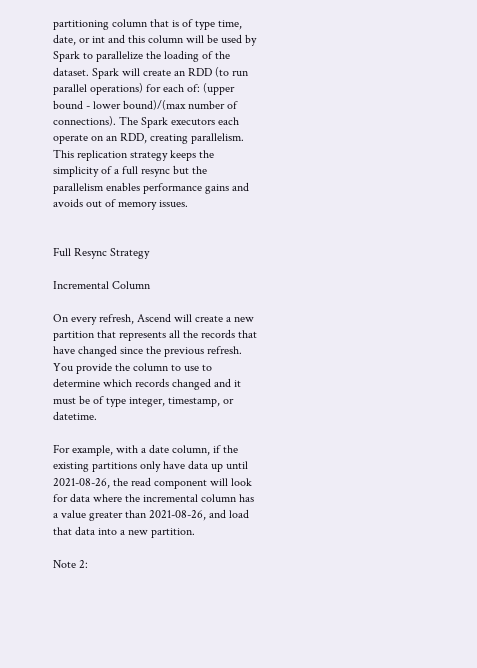partitioning column that is of type time, date, or int and this column will be used by Spark to parallelize the loading of the dataset. Spark will create an RDD (to run parallel operations) for each of: (upper bound - lower bound)/(max number of connections). The Spark executors each operate on an RDD, creating parallelism. This replication strategy keeps the simplicity of a full resync but the parallelism enables performance gains and avoids out of memory issues.


Full Resync Strategy

Incremental Column

On every refresh, Ascend will create a new partition that represents all the records that have changed since the previous refresh. You provide the column to use to determine which records changed and it must be of type integer, timestamp, or datetime.

For example, with a date column, if the existing partitions only have data up until 2021-08-26, the read component will look for data where the incremental column has a value greater than 2021-08-26, and load that data into a new partition.

Note 2: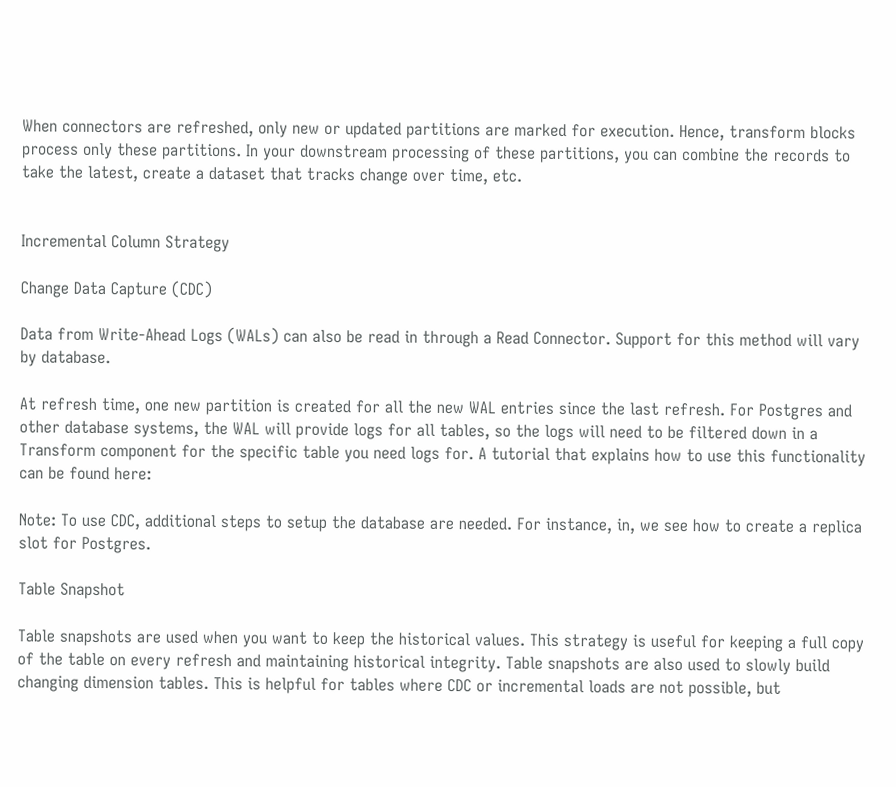When connectors are refreshed, only new or updated partitions are marked for execution. Hence, transform blocks process only these partitions. In your downstream processing of these partitions, you can combine the records to take the latest, create a dataset that tracks change over time, etc.


Incremental Column Strategy

Change Data Capture (CDC)

Data from Write-Ahead Logs (WALs) can also be read in through a Read Connector. Support for this method will vary by database.

At refresh time, one new partition is created for all the new WAL entries since the last refresh. For Postgres and other database systems, the WAL will provide logs for all tables, so the logs will need to be filtered down in a Transform component for the specific table you need logs for. A tutorial that explains how to use this functionality can be found here:

Note: To use CDC, additional steps to setup the database are needed. For instance, in, we see how to create a replica slot for Postgres.

Table Snapshot

Table snapshots are used when you want to keep the historical values. This strategy is useful for keeping a full copy of the table on every refresh and maintaining historical integrity. Table snapshots are also used to slowly build changing dimension tables. This is helpful for tables where CDC or incremental loads are not possible, but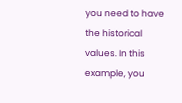you need to have the historical values. In this example, you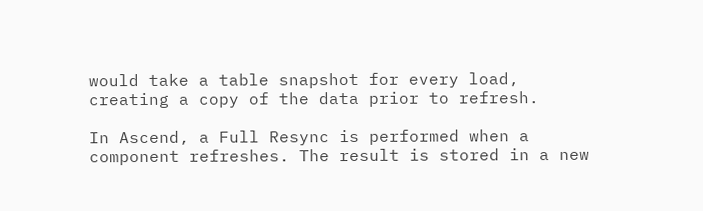would take a table snapshot for every load, creating a copy of the data prior to refresh.

In Ascend, a Full Resync is performed when a component refreshes. The result is stored in a new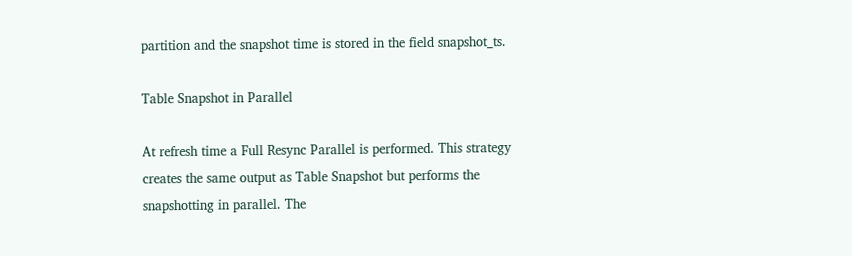partition and the snapshot time is stored in the field snapshot_ts.

Table Snapshot in Parallel

At refresh time a Full Resync Parallel is performed. This strategy creates the same output as Table Snapshot but performs the snapshotting in parallel. The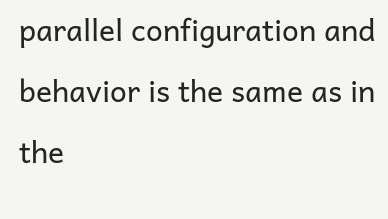parallel configuration and behavior is the same as in the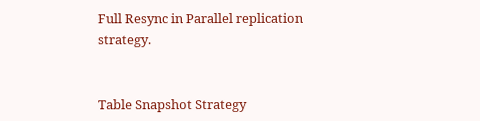Full Resync in Parallel replication strategy.


Table Snapshot Strategy